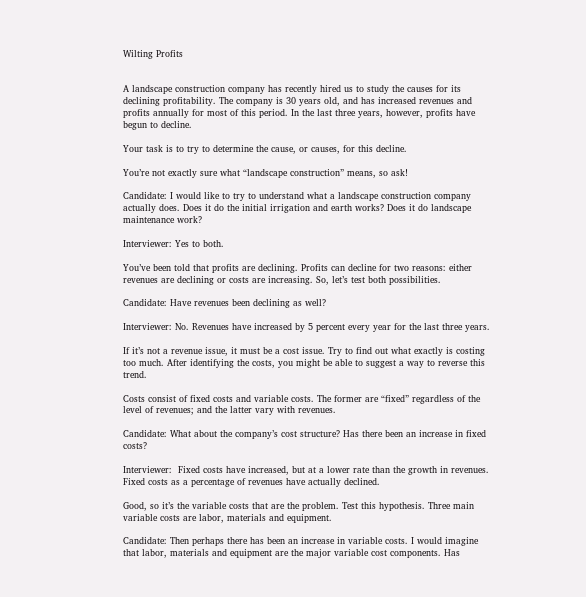Wilting Profits


A landscape construction company has recently hired us to study the causes for its declining profitability. The company is 30 years old, and has increased revenues and profits annually for most of this period. In the last three years, however, profits have begun to decline.

Your task is to try to determine the cause, or causes, for this decline.

You’re not exactly sure what “landscape construction” means, so ask!

Candidate: I would like to try to understand what a landscape construction company actually does. Does it do the initial irrigation and earth works? Does it do landscape maintenance work?

Interviewer: Yes to both.

You’ve been told that profits are declining. Profits can decline for two reasons: either revenues are declining or costs are increasing. So, let’s test both possibilities.

Candidate: Have revenues been declining as well?

Interviewer: No. Revenues have increased by 5 percent every year for the last three years.

If it’s not a revenue issue, it must be a cost issue. Try to find out what exactly is costing too much. After identifying the costs, you might be able to suggest a way to reverse this trend.

Costs consist of fixed costs and variable costs. The former are “fixed” regardless of the level of revenues; and the latter vary with revenues.

Candidate: What about the company’s cost structure? Has there been an increase in fixed costs?

Interviewer:  Fixed costs have increased, but at a lower rate than the growth in revenues. Fixed costs as a percentage of revenues have actually declined.

Good, so it’s the variable costs that are the problem. Test this hypothesis. Three main variable costs are labor, materials and equipment.

Candidate: Then perhaps there has been an increase in variable costs. I would imagine that labor, materials and equipment are the major variable cost components. Has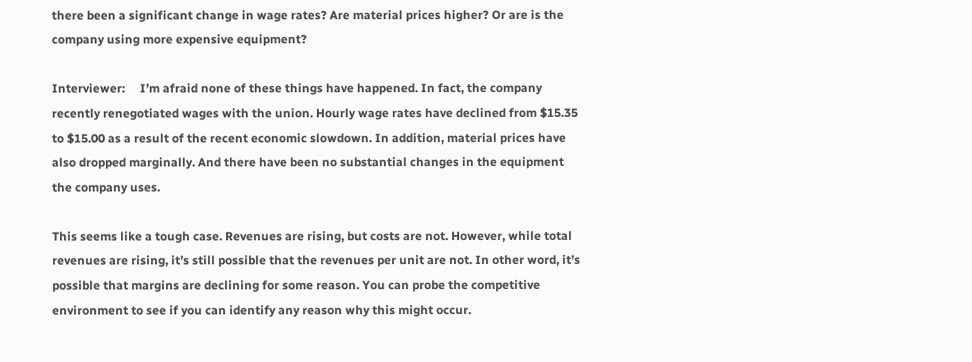there been a significant change in wage rates? Are material prices higher? Or are is the company using more expensive equipment?

Interviewer:     I’m afraid none of these things have happened. In fact, the company recently renegotiated wages with the union. Hourly wage rates have declined from $15.35 to $15.00 as a result of the recent economic slowdown. In addition, material prices have also dropped marginally. And there have been no substantial changes in the equipment the company uses.

This seems like a tough case. Revenues are rising, but costs are not. However, while total revenues are rising, it’s still possible that the revenues per unit are not. In other word, it’s possible that margins are declining for some reason. You can probe the competitive environment to see if you can identify any reason why this might occur.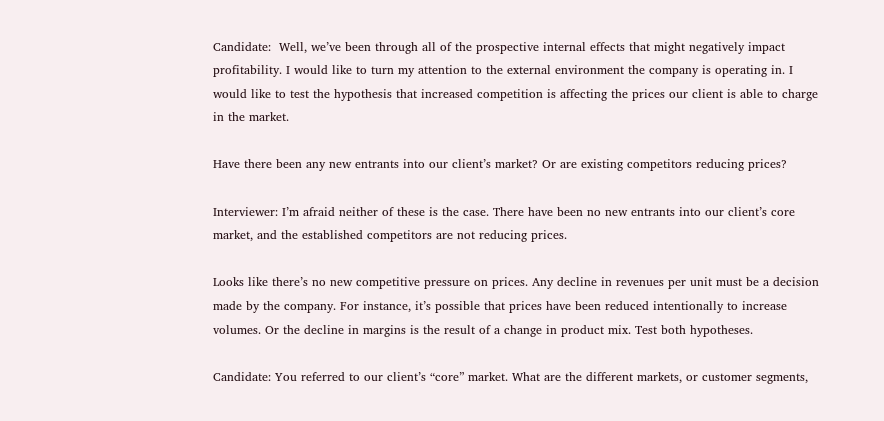Candidate:  Well, we’ve been through all of the prospective internal effects that might negatively impact profitability. I would like to turn my attention to the external environment the company is operating in. I would like to test the hypothesis that increased competition is affecting the prices our client is able to charge in the market.

Have there been any new entrants into our client’s market? Or are existing competitors reducing prices?

Interviewer: I’m afraid neither of these is the case. There have been no new entrants into our client’s core market, and the established competitors are not reducing prices.

Looks like there’s no new competitive pressure on prices. Any decline in revenues per unit must be a decision made by the company. For instance, it’s possible that prices have been reduced intentionally to increase volumes. Or the decline in margins is the result of a change in product mix. Test both hypotheses.

Candidate: You referred to our client’s “core” market. What are the different markets, or customer segments,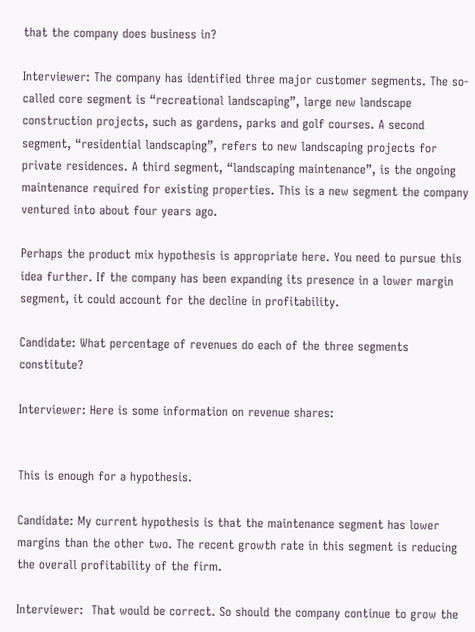that the company does business in?

Interviewer: The company has identified three major customer segments. The so-called core segment is “recreational landscaping”, large new landscape construction projects, such as gardens, parks and golf courses. A second segment, “residential landscaping”, refers to new landscaping projects for private residences. A third segment, “landscaping maintenance”, is the ongoing maintenance required for existing properties. This is a new segment the company ventured into about four years ago.

Perhaps the product mix hypothesis is appropriate here. You need to pursue this idea further. If the company has been expanding its presence in a lower margin segment, it could account for the decline in profitability.

Candidate: What percentage of revenues do each of the three segments constitute?

Interviewer: Here is some information on revenue shares:


This is enough for a hypothesis.

Candidate: My current hypothesis is that the maintenance segment has lower margins than the other two. The recent growth rate in this segment is reducing the overall profitability of the firm.

Interviewer:  That would be correct. So should the company continue to grow the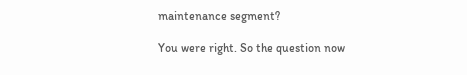maintenance segment?

You were right. So the question now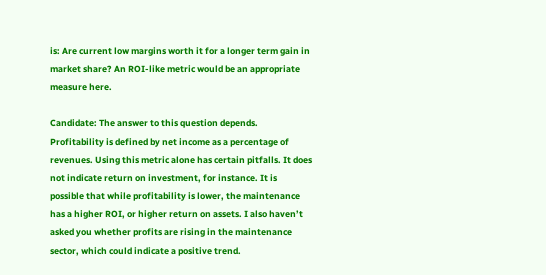is: Are current low margins worth it for a longer term gain in market share? An ROI-like metric would be an appropriate measure here.

Candidate: The answer to this question depends. Profitability is defined by net income as a percentage of revenues. Using this metric alone has certain pitfalls. It does not indicate return on investment, for instance. It is possible that while profitability is lower, the maintenance has a higher ROI, or higher return on assets. I also haven’t asked you whether profits are rising in the maintenance sector, which could indicate a positive trend.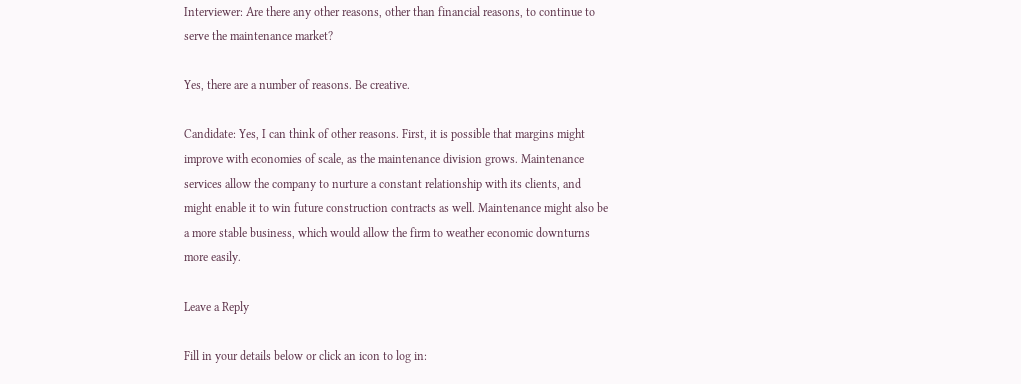Interviewer: Are there any other reasons, other than financial reasons, to continue to serve the maintenance market?

Yes, there are a number of reasons. Be creative.

Candidate: Yes, I can think of other reasons. First, it is possible that margins might improve with economies of scale, as the maintenance division grows. Maintenance services allow the company to nurture a constant relationship with its clients, and might enable it to win future construction contracts as well. Maintenance might also be a more stable business, which would allow the firm to weather economic downturns more easily.

Leave a Reply

Fill in your details below or click an icon to log in: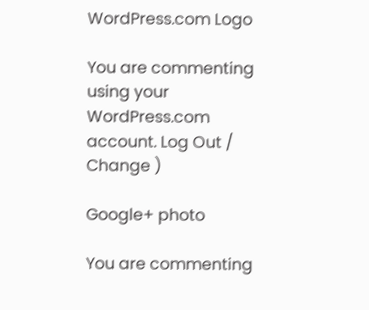WordPress.com Logo

You are commenting using your WordPress.com account. Log Out /  Change )

Google+ photo

You are commenting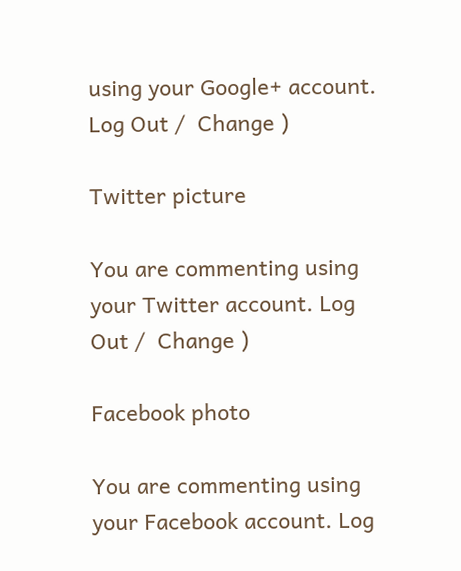using your Google+ account. Log Out /  Change )

Twitter picture

You are commenting using your Twitter account. Log Out /  Change )

Facebook photo

You are commenting using your Facebook account. Log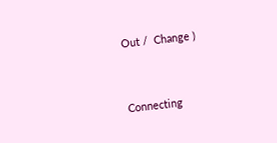Out /  Change )


Connecting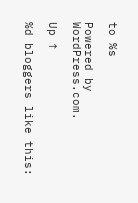to %s

Powered by WordPress.com.

Up ↑

%d bloggers like this: